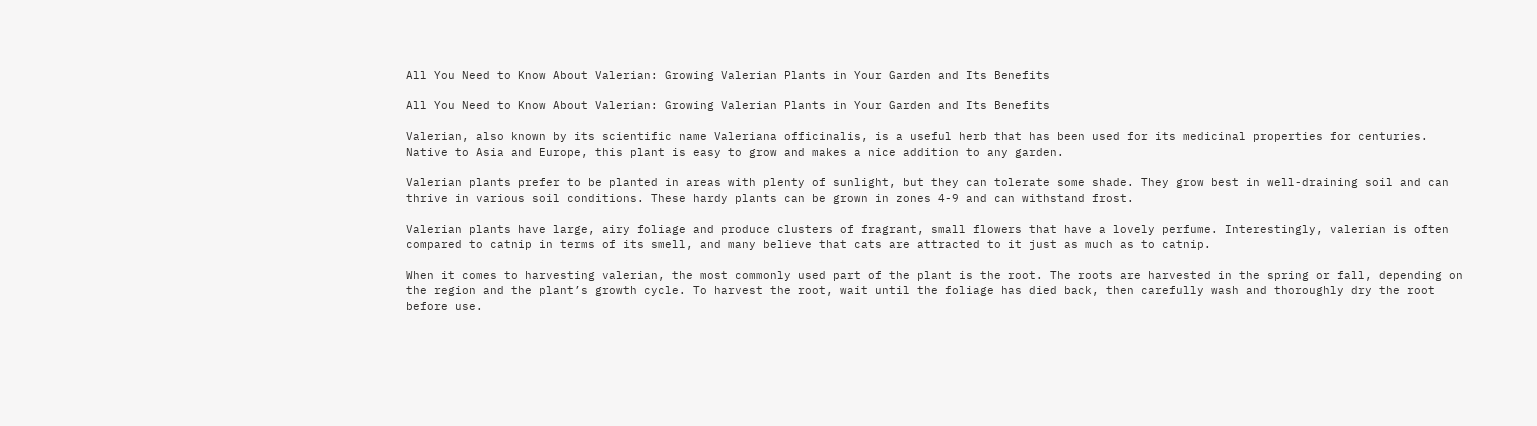All You Need to Know About Valerian: Growing Valerian Plants in Your Garden and Its Benefits

All You Need to Know About Valerian: Growing Valerian Plants in Your Garden and Its Benefits

Valerian, also known by its scientific name Valeriana officinalis, is a useful herb that has been used for its medicinal properties for centuries. Native to Asia and Europe, this plant is easy to grow and makes a nice addition to any garden.

Valerian plants prefer to be planted in areas with plenty of sunlight, but they can tolerate some shade. They grow best in well-draining soil and can thrive in various soil conditions. These hardy plants can be grown in zones 4-9 and can withstand frost.

Valerian plants have large, airy foliage and produce clusters of fragrant, small flowers that have a lovely perfume. Interestingly, valerian is often compared to catnip in terms of its smell, and many believe that cats are attracted to it just as much as to catnip.

When it comes to harvesting valerian, the most commonly used part of the plant is the root. The roots are harvested in the spring or fall, depending on the region and the plant’s growth cycle. To harvest the root, wait until the foliage has died back, then carefully wash and thoroughly dry the root before use.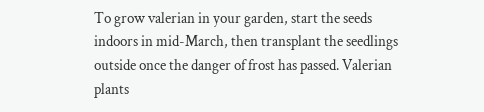To grow valerian in your garden, start the seeds indoors in mid-March, then transplant the seedlings outside once the danger of frost has passed. Valerian plants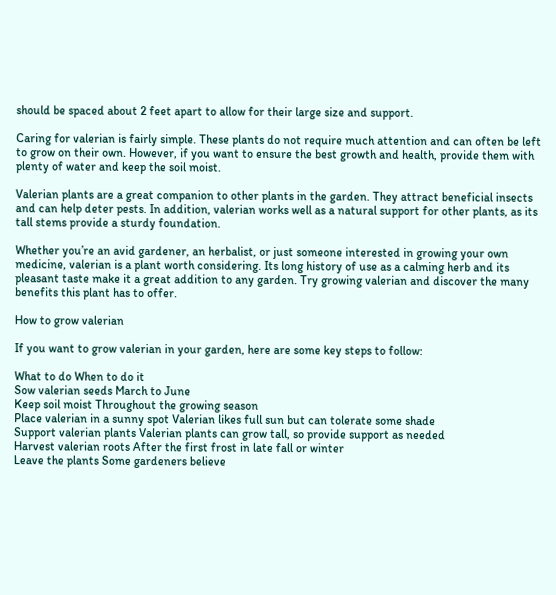should be spaced about 2 feet apart to allow for their large size and support.

Caring for valerian is fairly simple. These plants do not require much attention and can often be left to grow on their own. However, if you want to ensure the best growth and health, provide them with plenty of water and keep the soil moist.

Valerian plants are a great companion to other plants in the garden. They attract beneficial insects and can help deter pests. In addition, valerian works well as a natural support for other plants, as its tall stems provide a sturdy foundation.

Whether you’re an avid gardener, an herbalist, or just someone interested in growing your own medicine, valerian is a plant worth considering. Its long history of use as a calming herb and its pleasant taste make it a great addition to any garden. Try growing valerian and discover the many benefits this plant has to offer.

How to grow valerian

If you want to grow valerian in your garden, here are some key steps to follow:

What to do When to do it
Sow valerian seeds March to June
Keep soil moist Throughout the growing season
Place valerian in a sunny spot Valerian likes full sun but can tolerate some shade
Support valerian plants Valerian plants can grow tall, so provide support as needed
Harvest valerian roots After the first frost in late fall or winter
Leave the plants Some gardeners believe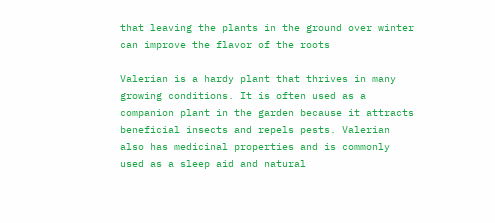that leaving the plants in the ground over winter can improve the flavor of the roots

Valerian is a hardy plant that thrives in many growing conditions. It is often used as a companion plant in the garden because it attracts beneficial insects and repels pests. Valerian also has medicinal properties and is commonly used as a sleep aid and natural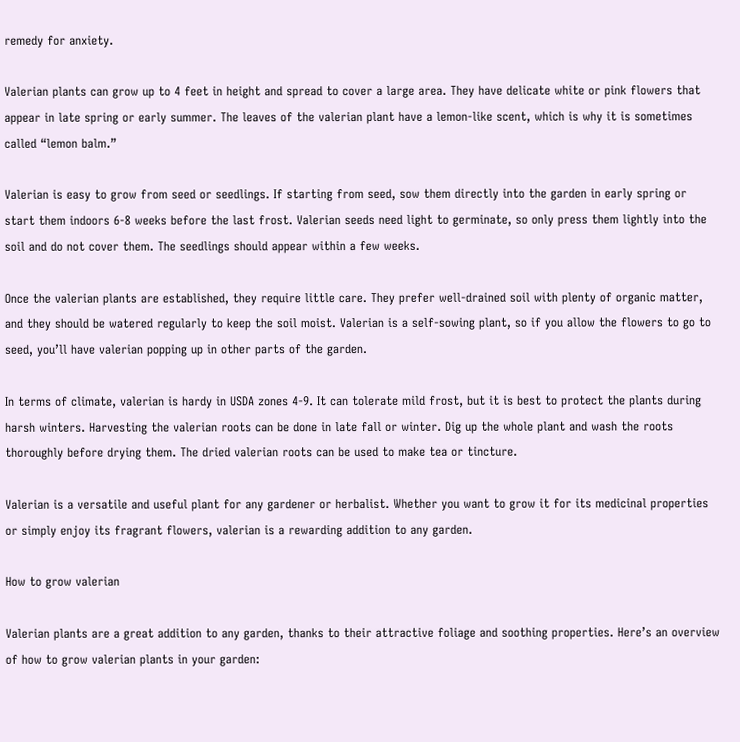remedy for anxiety.

Valerian plants can grow up to 4 feet in height and spread to cover a large area. They have delicate white or pink flowers that appear in late spring or early summer. The leaves of the valerian plant have a lemon-like scent, which is why it is sometimes called “lemon balm.”

Valerian is easy to grow from seed or seedlings. If starting from seed, sow them directly into the garden in early spring or start them indoors 6-8 weeks before the last frost. Valerian seeds need light to germinate, so only press them lightly into the soil and do not cover them. The seedlings should appear within a few weeks.

Once the valerian plants are established, they require little care. They prefer well-drained soil with plenty of organic matter, and they should be watered regularly to keep the soil moist. Valerian is a self-sowing plant, so if you allow the flowers to go to seed, you’ll have valerian popping up in other parts of the garden.

In terms of climate, valerian is hardy in USDA zones 4-9. It can tolerate mild frost, but it is best to protect the plants during harsh winters. Harvesting the valerian roots can be done in late fall or winter. Dig up the whole plant and wash the roots thoroughly before drying them. The dried valerian roots can be used to make tea or tincture.

Valerian is a versatile and useful plant for any gardener or herbalist. Whether you want to grow it for its medicinal properties or simply enjoy its fragrant flowers, valerian is a rewarding addition to any garden.

How to grow valerian

Valerian plants are a great addition to any garden, thanks to their attractive foliage and soothing properties. Here’s an overview of how to grow valerian plants in your garden: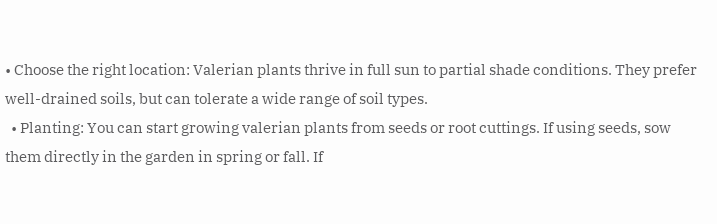• Choose the right location: Valerian plants thrive in full sun to partial shade conditions. They prefer well-drained soils, but can tolerate a wide range of soil types.
  • Planting: You can start growing valerian plants from seeds or root cuttings. If using seeds, sow them directly in the garden in spring or fall. If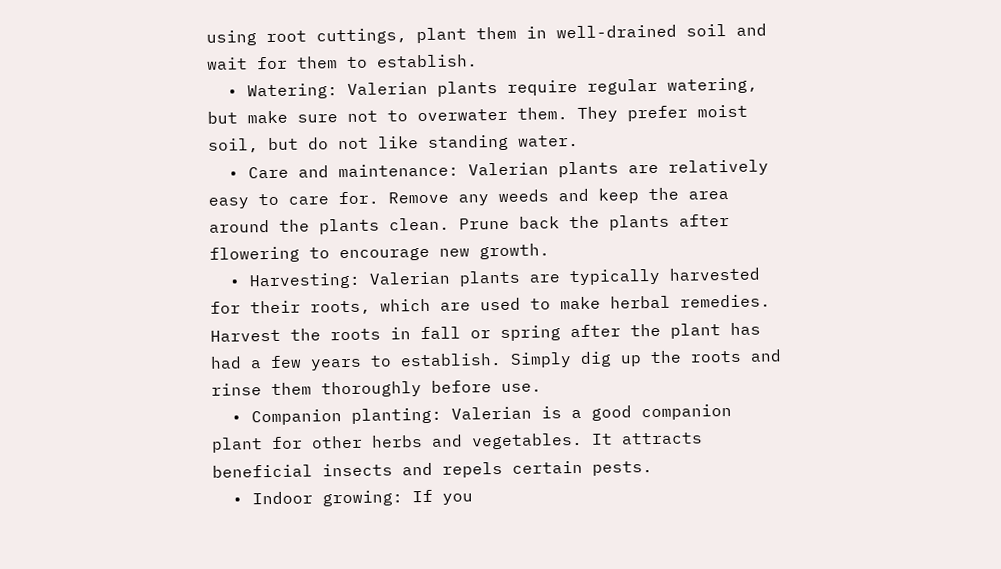using root cuttings, plant them in well-drained soil and wait for them to establish.
  • Watering: Valerian plants require regular watering, but make sure not to overwater them. They prefer moist soil, but do not like standing water.
  • Care and maintenance: Valerian plants are relatively easy to care for. Remove any weeds and keep the area around the plants clean. Prune back the plants after flowering to encourage new growth.
  • Harvesting: Valerian plants are typically harvested for their roots, which are used to make herbal remedies. Harvest the roots in fall or spring after the plant has had a few years to establish. Simply dig up the roots and rinse them thoroughly before use.
  • Companion planting: Valerian is a good companion plant for other herbs and vegetables. It attracts beneficial insects and repels certain pests.
  • Indoor growing: If you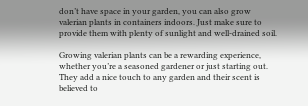don’t have space in your garden, you can also grow valerian plants in containers indoors. Just make sure to provide them with plenty of sunlight and well-drained soil.

Growing valerian plants can be a rewarding experience, whether you’re a seasoned gardener or just starting out. They add a nice touch to any garden and their scent is believed to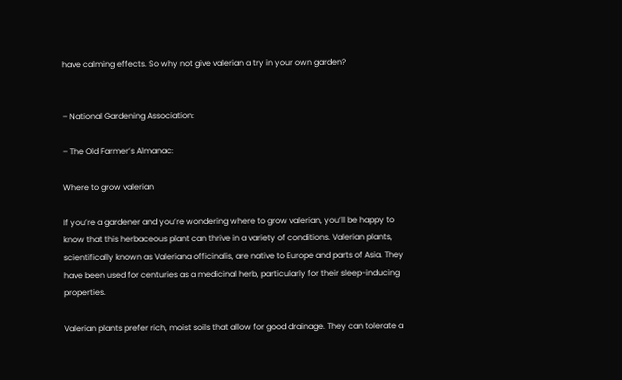have calming effects. So why not give valerian a try in your own garden?


– National Gardening Association:

– The Old Farmer’s Almanac:

Where to grow valerian

If you’re a gardener and you’re wondering where to grow valerian, you’ll be happy to know that this herbaceous plant can thrive in a variety of conditions. Valerian plants, scientifically known as Valeriana officinalis, are native to Europe and parts of Asia. They have been used for centuries as a medicinal herb, particularly for their sleep-inducing properties.

Valerian plants prefer rich, moist soils that allow for good drainage. They can tolerate a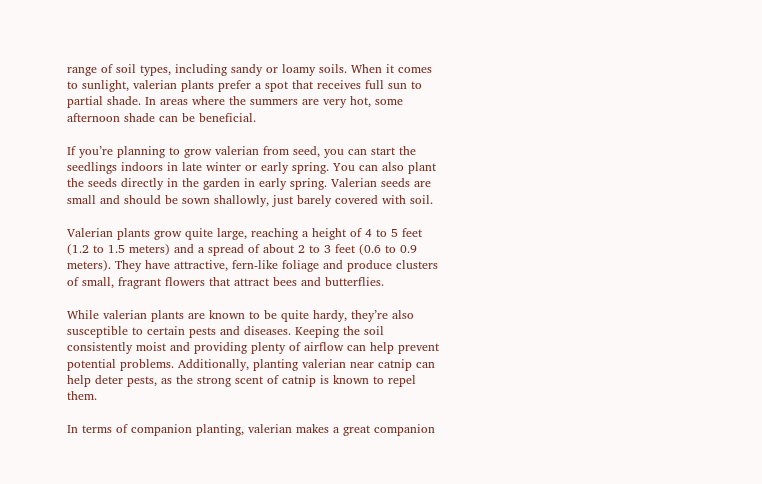range of soil types, including sandy or loamy soils. When it comes to sunlight, valerian plants prefer a spot that receives full sun to partial shade. In areas where the summers are very hot, some afternoon shade can be beneficial.

If you’re planning to grow valerian from seed, you can start the seedlings indoors in late winter or early spring. You can also plant the seeds directly in the garden in early spring. Valerian seeds are small and should be sown shallowly, just barely covered with soil.

Valerian plants grow quite large, reaching a height of 4 to 5 feet (1.2 to 1.5 meters) and a spread of about 2 to 3 feet (0.6 to 0.9 meters). They have attractive, fern-like foliage and produce clusters of small, fragrant flowers that attract bees and butterflies.

While valerian plants are known to be quite hardy, they’re also susceptible to certain pests and diseases. Keeping the soil consistently moist and providing plenty of airflow can help prevent potential problems. Additionally, planting valerian near catnip can help deter pests, as the strong scent of catnip is known to repel them.

In terms of companion planting, valerian makes a great companion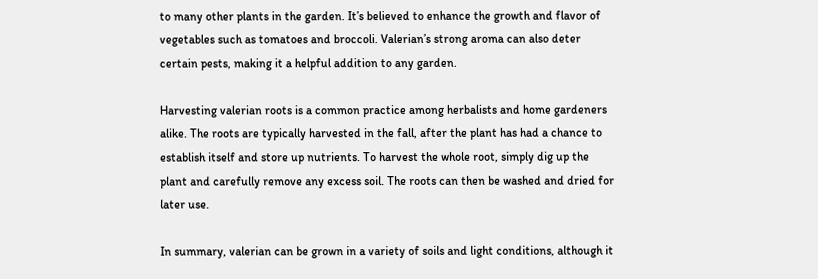to many other plants in the garden. It’s believed to enhance the growth and flavor of vegetables such as tomatoes and broccoli. Valerian’s strong aroma can also deter certain pests, making it a helpful addition to any garden.

Harvesting valerian roots is a common practice among herbalists and home gardeners alike. The roots are typically harvested in the fall, after the plant has had a chance to establish itself and store up nutrients. To harvest the whole root, simply dig up the plant and carefully remove any excess soil. The roots can then be washed and dried for later use.

In summary, valerian can be grown in a variety of soils and light conditions, although it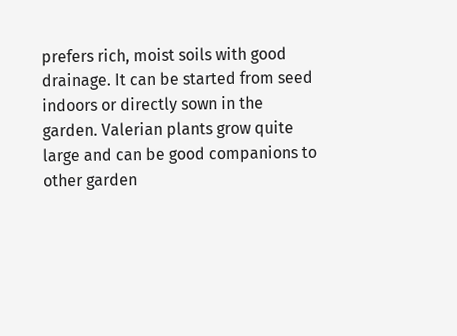prefers rich, moist soils with good drainage. It can be started from seed indoors or directly sown in the garden. Valerian plants grow quite large and can be good companions to other garden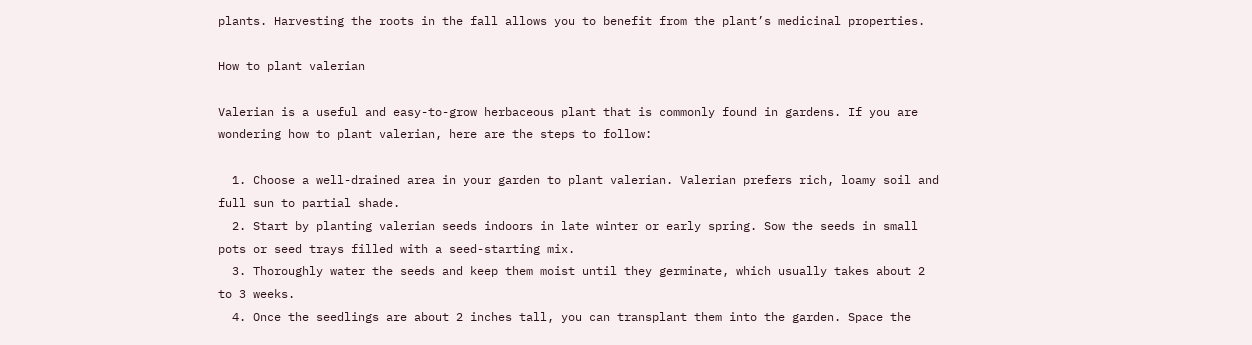plants. Harvesting the roots in the fall allows you to benefit from the plant’s medicinal properties.

How to plant valerian

Valerian is a useful and easy-to-grow herbaceous plant that is commonly found in gardens. If you are wondering how to plant valerian, here are the steps to follow:

  1. Choose a well-drained area in your garden to plant valerian. Valerian prefers rich, loamy soil and full sun to partial shade.
  2. Start by planting valerian seeds indoors in late winter or early spring. Sow the seeds in small pots or seed trays filled with a seed-starting mix.
  3. Thoroughly water the seeds and keep them moist until they germinate, which usually takes about 2 to 3 weeks.
  4. Once the seedlings are about 2 inches tall, you can transplant them into the garden. Space the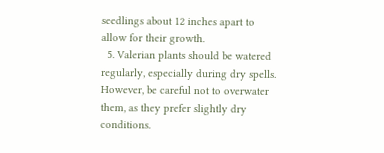seedlings about 12 inches apart to allow for their growth.
  5. Valerian plants should be watered regularly, especially during dry spells. However, be careful not to overwater them, as they prefer slightly dry conditions.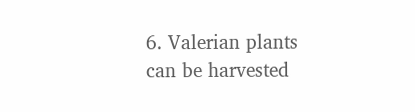6. Valerian plants can be harvested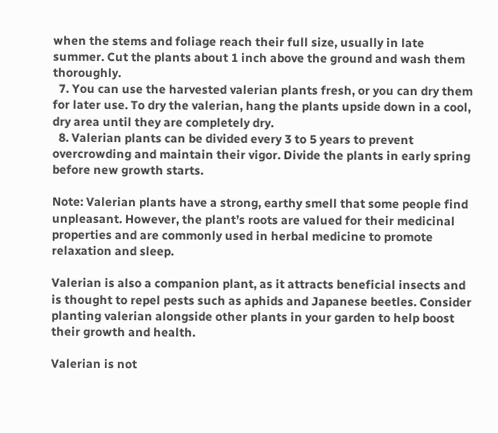when the stems and foliage reach their full size, usually in late summer. Cut the plants about 1 inch above the ground and wash them thoroughly.
  7. You can use the harvested valerian plants fresh, or you can dry them for later use. To dry the valerian, hang the plants upside down in a cool, dry area until they are completely dry.
  8. Valerian plants can be divided every 3 to 5 years to prevent overcrowding and maintain their vigor. Divide the plants in early spring before new growth starts.

Note: Valerian plants have a strong, earthy smell that some people find unpleasant. However, the plant’s roots are valued for their medicinal properties and are commonly used in herbal medicine to promote relaxation and sleep.

Valerian is also a companion plant, as it attracts beneficial insects and is thought to repel pests such as aphids and Japanese beetles. Consider planting valerian alongside other plants in your garden to help boost their growth and health.

Valerian is not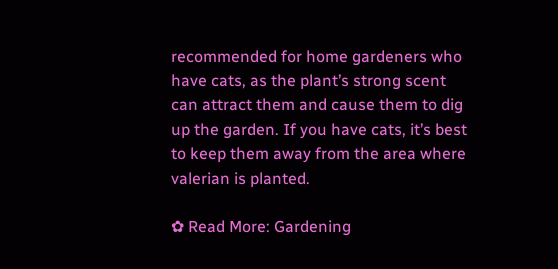recommended for home gardeners who have cats, as the plant’s strong scent can attract them and cause them to dig up the garden. If you have cats, it’s best to keep them away from the area where valerian is planted.

✿ Read More: Gardening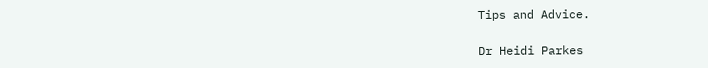Tips and Advice.

Dr Heidi Parkes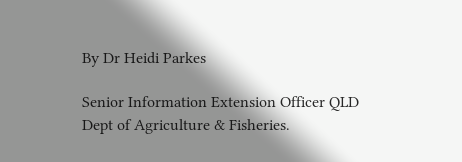By Dr Heidi Parkes

Senior Information Extension Officer QLD Dept of Agriculture & Fisheries.